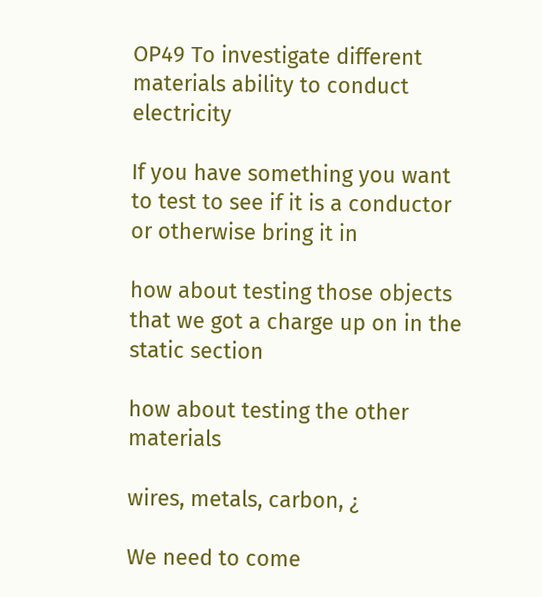OP49 To investigate different materials ability to conduct electricity

If you have something you want to test to see if it is a conductor or otherwise bring it in

how about testing those objects that we got a charge up on in the static section

how about testing the other materials

wires, metals, carbon, ¿

We need to come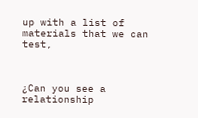up with a list of materials that we can test,



¿Can you see a relationship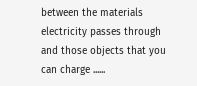between the materials electricity passes through and those objects that you can charge ......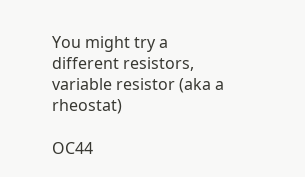You might try a different resistors, variable resistor (aka a rheostat)

OC44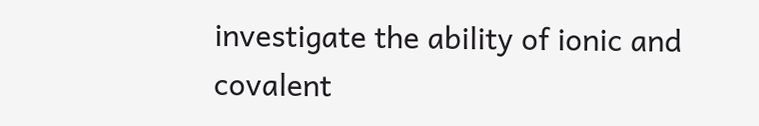investigate the ability of ionic and covalent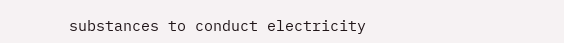substances to conduct electricity